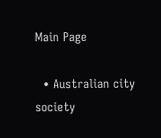Main Page

  • Australian city society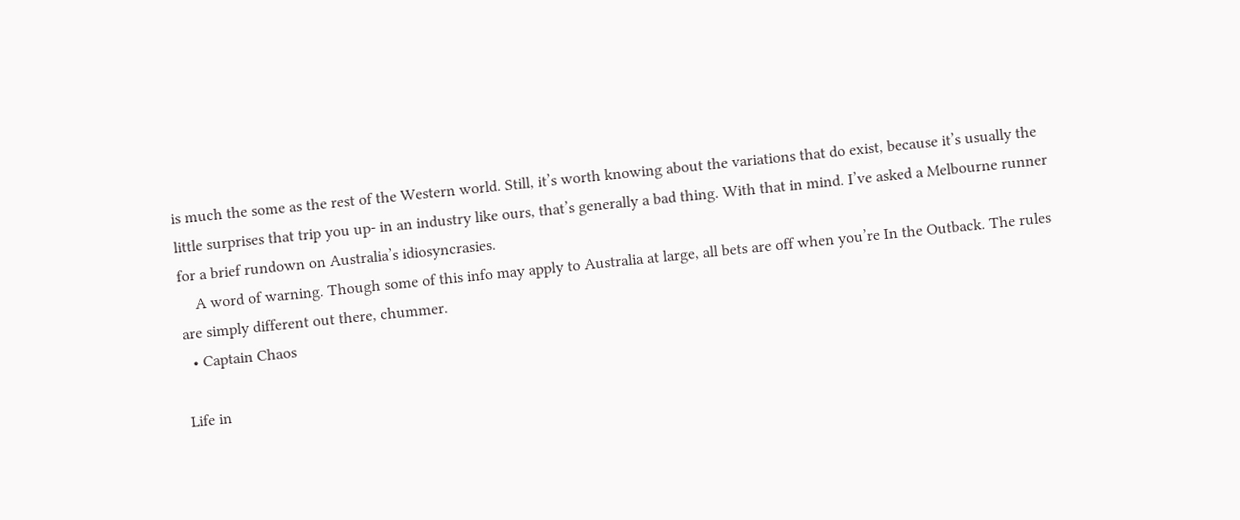is much the some as the rest of the Western world. Still, it’s worth knowing about the variations that do exist, because it’s usually the little surprises that trip you up- in an industry like ours, that’s generally a bad thing. With that in mind. I’ve asked a Melbourne runner for a brief rundown on Australia’s idiosyncrasies.
    A word of warning. Though some of this info may apply to Australia at large, all bets are off when you’re In the Outback. The rules are simply different out there, chummer.
  • Captain Chaos

Life in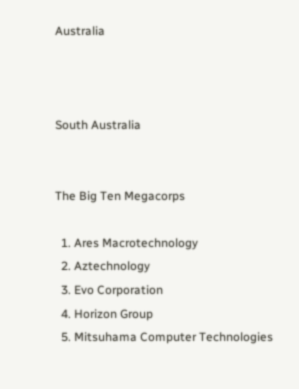Australia



South Australia


The Big Ten Megacorps

  1. Ares Macrotechnology
  2. Aztechnology
  3. Evo Corporation
  4. Horizon Group
  5. Mitsuhama Computer Technologies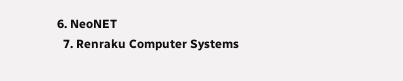6. NeoNET
  7. Renraku Computer Systems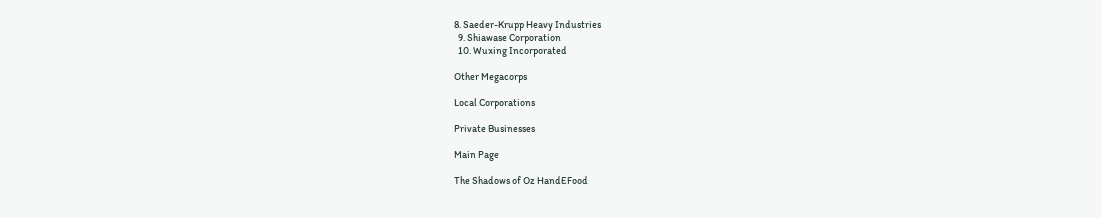8. Saeder-Krupp Heavy Industries
  9. Shiawase Corporation
  10. Wuxing Incorporated

Other Megacorps

Local Corporations

Private Businesses

Main Page

The Shadows of Oz HandEFood